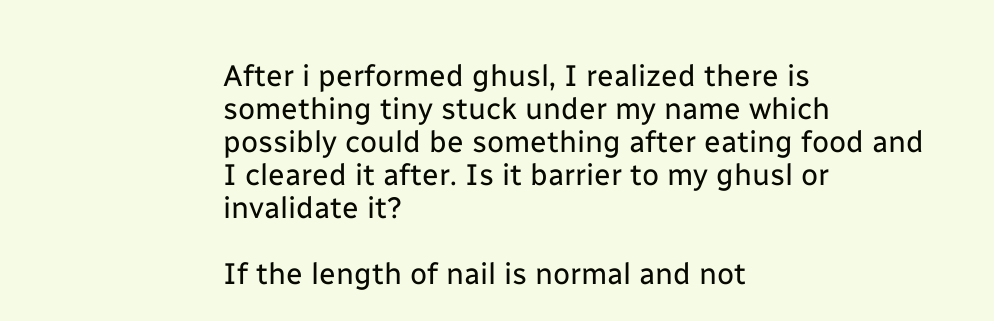After i performed ghusl, I realized there is something tiny stuck under my name which possibly could be something after eating food and I cleared it after. Is it barrier to my ghusl or invalidate it?

If the length of nail is normal and not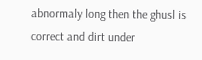abnormaly long then the ghusl is correct and dirt under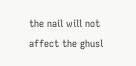the nail will not affect the ghusl